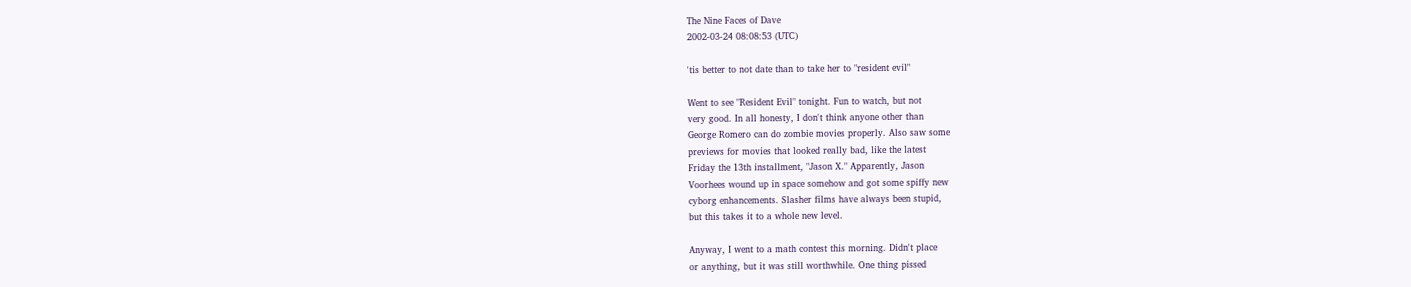The Nine Faces of Dave
2002-03-24 08:08:53 (UTC)

'tis better to not date than to take her to "resident evil"

Went to see "Resident Evil" tonight. Fun to watch, but not
very good. In all honesty, I don't think anyone other than
George Romero can do zombie movies properly. Also saw some
previews for movies that looked really bad, like the latest
Friday the 13th installment, "Jason X." Apparently, Jason
Voorhees wound up in space somehow and got some spiffy new
cyborg enhancements. Slasher films have always been stupid,
but this takes it to a whole new level.

Anyway, I went to a math contest this morning. Didn't place
or anything, but it was still worthwhile. One thing pissed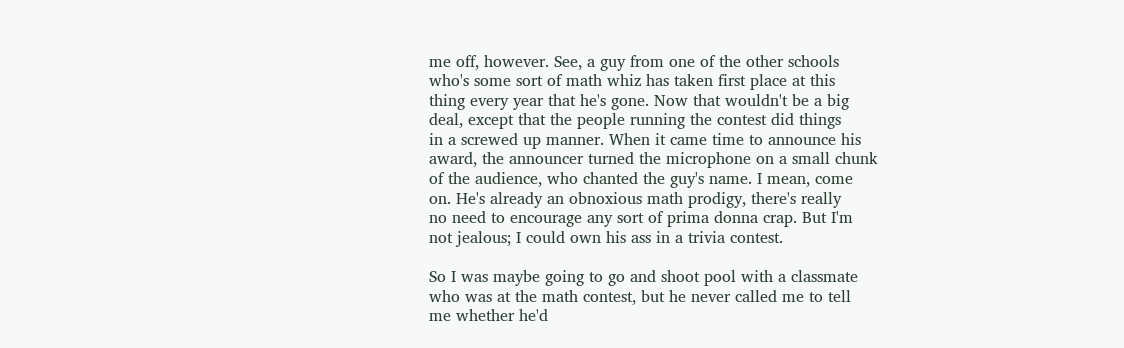me off, however. See, a guy from one of the other schools
who's some sort of math whiz has taken first place at this
thing every year that he's gone. Now that wouldn't be a big
deal, except that the people running the contest did things
in a screwed up manner. When it came time to announce his
award, the announcer turned the microphone on a small chunk
of the audience, who chanted the guy's name. I mean, come
on. He's already an obnoxious math prodigy, there's really
no need to encourage any sort of prima donna crap. But I'm
not jealous; I could own his ass in a trivia contest.

So I was maybe going to go and shoot pool with a classmate
who was at the math contest, but he never called me to tell
me whether he'd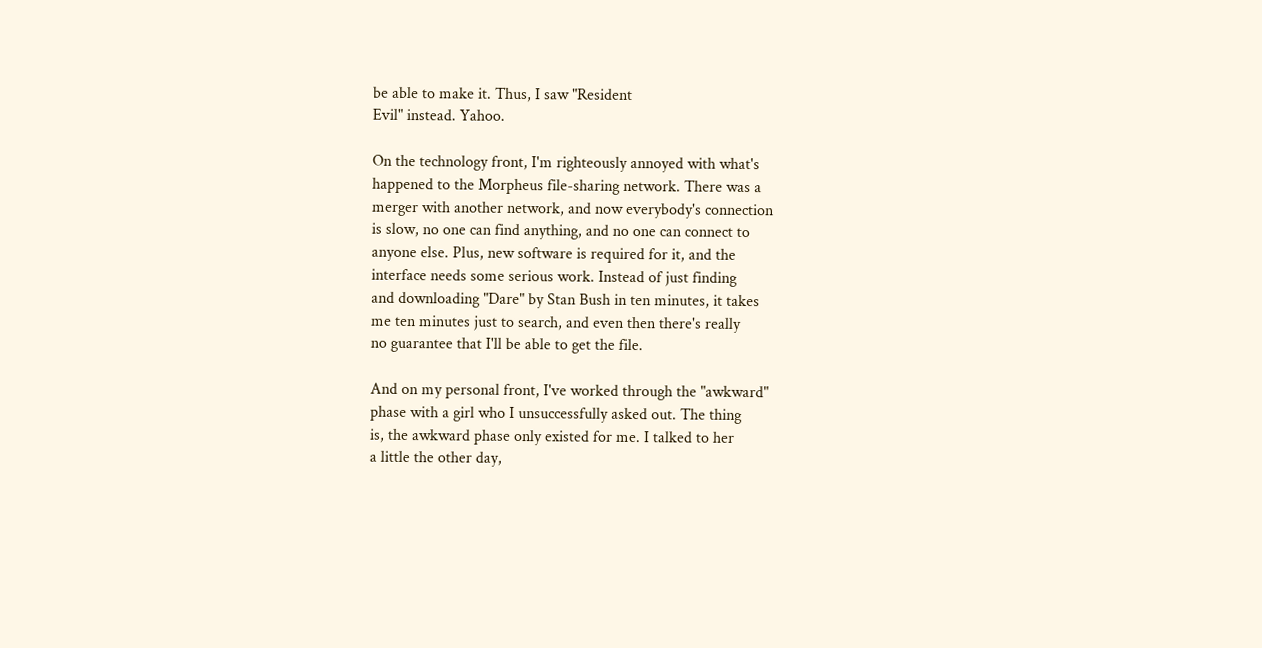be able to make it. Thus, I saw "Resident
Evil" instead. Yahoo.

On the technology front, I'm righteously annoyed with what's
happened to the Morpheus file-sharing network. There was a
merger with another network, and now everybody's connection
is slow, no one can find anything, and no one can connect to
anyone else. Plus, new software is required for it, and the
interface needs some serious work. Instead of just finding
and downloading "Dare" by Stan Bush in ten minutes, it takes
me ten minutes just to search, and even then there's really
no guarantee that I'll be able to get the file.

And on my personal front, I've worked through the "awkward"
phase with a girl who I unsuccessfully asked out. The thing
is, the awkward phase only existed for me. I talked to her
a little the other day,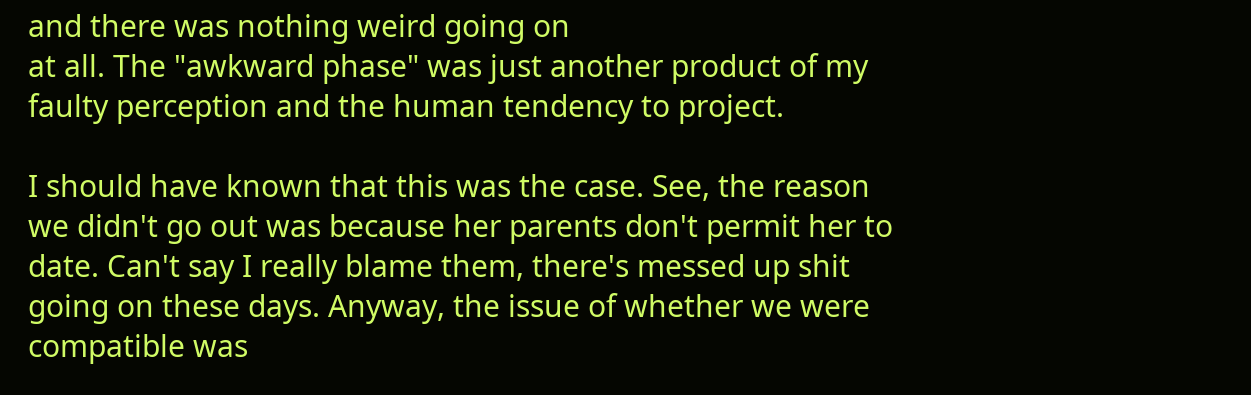and there was nothing weird going on
at all. The "awkward phase" was just another product of my
faulty perception and the human tendency to project.

I should have known that this was the case. See, the reason
we didn't go out was because her parents don't permit her to
date. Can't say I really blame them, there's messed up shit
going on these days. Anyway, the issue of whether we were
compatible was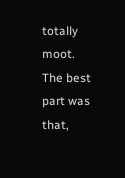totally moot. The best part was that,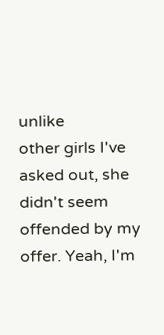unlike
other girls I've asked out, she didn't seem offended by my
offer. Yeah, I'm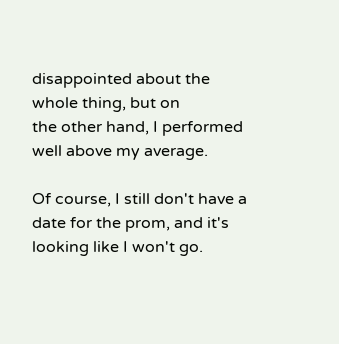disappointed about the whole thing, but on
the other hand, I performed well above my average.

Of course, I still don't have a date for the prom, and it's
looking like I won't go.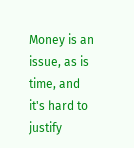Money is an issue, as is time, and
it's hard to justify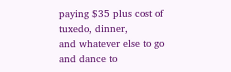paying $35 plus cost of tuxedo, dinner,
and whatever else to go and dance to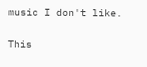music I don't like.

This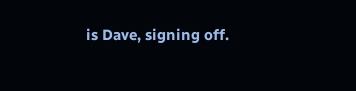is Dave, signing off.